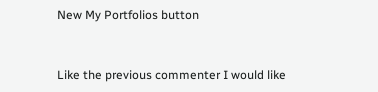New My Portfolios button


Like the previous commenter I would like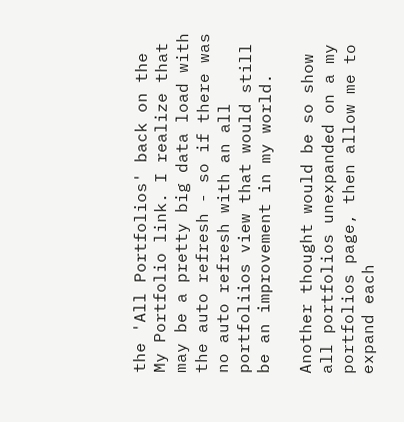the 'All Portfolios' back on the My Portfolio link. I realize that may be a pretty big data load with the auto refresh - so if there was no auto refresh with an all portfoliios view that would still be an improvement in my world.

Another thought would be so show all portfolios unexpanded on a my portfolios page, then allow me to expand each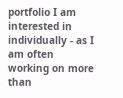portfolio I am interested in individually - as I am often working on more than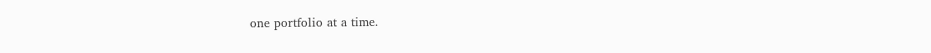one portfolio at a time.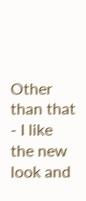Other than that - I like the new look and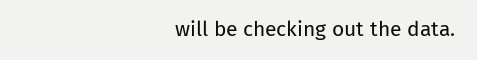will be checking out the data.